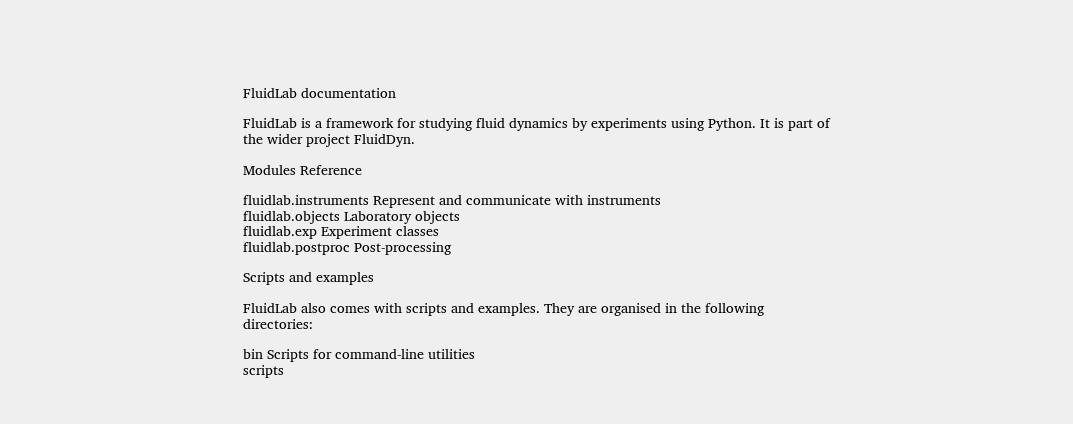FluidLab documentation

FluidLab is a framework for studying fluid dynamics by experiments using Python. It is part of the wider project FluidDyn.

Modules Reference

fluidlab.instruments Represent and communicate with instruments
fluidlab.objects Laboratory objects
fluidlab.exp Experiment classes
fluidlab.postproc Post-processing

Scripts and examples

FluidLab also comes with scripts and examples. They are organised in the following directories:

bin Scripts for command-line utilities
scripts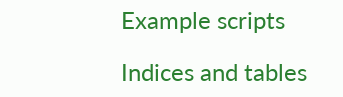Example scripts

Indices and tables